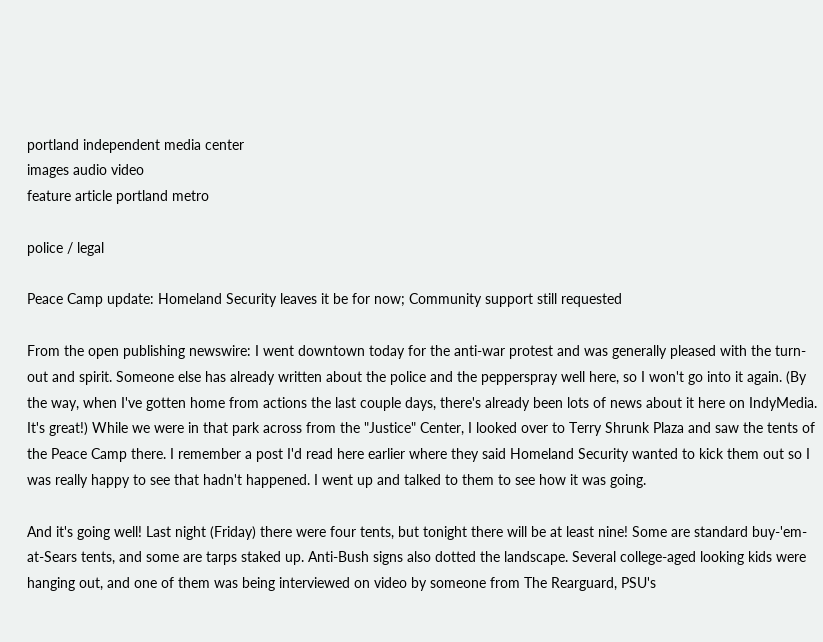portland independent media center
images audio video
feature article portland metro

police / legal

Peace Camp update: Homeland Security leaves it be for now; Community support still requested

From the open publishing newswire: I went downtown today for the anti-war protest and was generally pleased with the turn-out and spirit. Someone else has already written about the police and the pepperspray well here, so I won't go into it again. (By the way, when I've gotten home from actions the last couple days, there's already been lots of news about it here on IndyMedia. It's great!) While we were in that park across from the "Justice" Center, I looked over to Terry Shrunk Plaza and saw the tents of the Peace Camp there. I remember a post I'd read here earlier where they said Homeland Security wanted to kick them out so I was really happy to see that hadn't happened. I went up and talked to them to see how it was going.

And it's going well! Last night (Friday) there were four tents, but tonight there will be at least nine! Some are standard buy-'em-at-Sears tents, and some are tarps staked up. Anti-Bush signs also dotted the landscape. Several college-aged looking kids were hanging out, and one of them was being interviewed on video by someone from The Rearguard, PSU's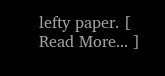lefty paper. [ Read More... ]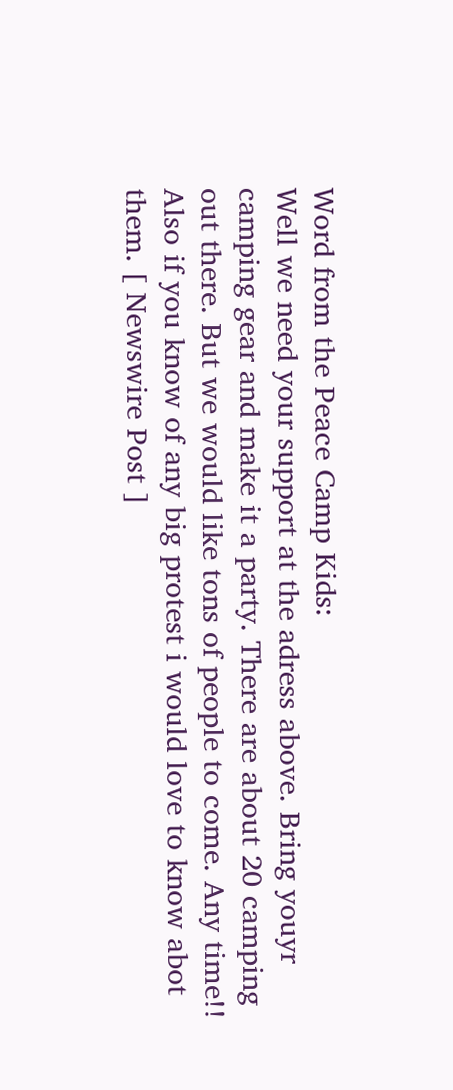Word from the Peace Camp Kids:
Well we need your support at the adress above. Bring youyr camping gear and make it a party. There are about 20 camping out there. But we would like tons of people to come. Any time!! Also if you know of any big protest i would love to know abot them. [ Newswire Post ]